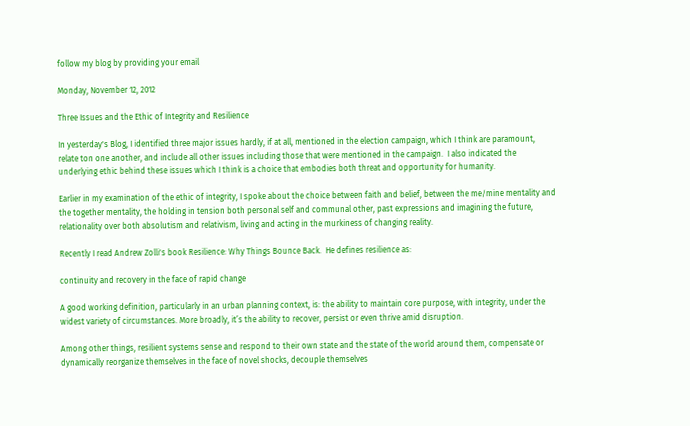follow my blog by providing your email

Monday, November 12, 2012

Three Issues and the Ethic of Integrity and Resilience

In yesterday's Blog, I identified three major issues hardly, if at all, mentioned in the election campaign, which I think are paramount, relate ton one another, and include all other issues including those that were mentioned in the campaign.  I also indicated the underlying ethic behind these issues which I think is a choice that embodies both threat and opportunity for humanity.

Earlier in my examination of the ethic of integrity, I spoke about the choice between faith and belief, between the me/mine mentality and the together mentality, the holding in tension both personal self and communal other, past expressions and imagining the future, relationality over both absolutism and relativism, living and acting in the murkiness of changing reality.

Recently I read Andrew Zolli's book Resilience: Why Things Bounce Back.  He defines resilience as:

continuity and recovery in the face of rapid change

A good working definition, particularly in an urban planning context, is: the ability to maintain core purpose, with integrity, under the widest variety of circumstances. More broadly, it’s the ability to recover, persist or even thrive amid disruption.

Among other things, resilient systems sense and respond to their own state and the state of the world around them, compensate or dynamically reorganize themselves in the face of novel shocks, decouple themselves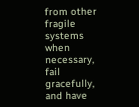from other fragile systems when necessary, fail gracefully, and have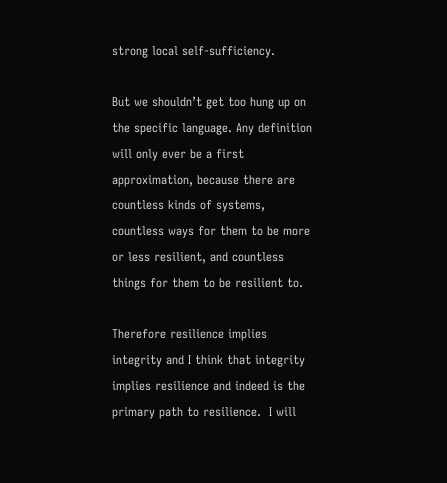strong local self-sufficiency.

But we shouldn’t get too hung up on the specific language. Any definition will only ever be a first approximation, because there are countless kinds of systems, countless ways for them to be more or less resilient, and countless things for them to be resilient to.

Therefore resilience implies integrity and I think that integrity implies resilience and indeed is the primary path to resilience.  I will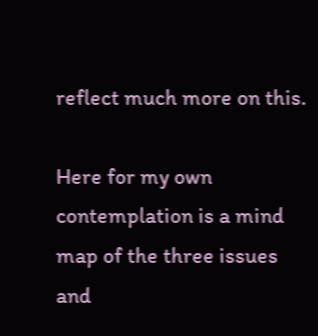reflect much more on this.

Here for my own contemplation is a mind map of the three issues and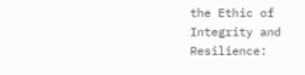the Ethic of Integrity and Resilience: